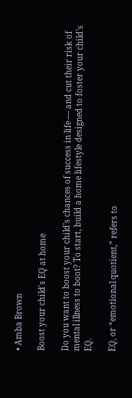• Amba Brown

Boost your child's EQ at home

Do you want to boost your child’s chances of success in life — and cut their risk of mental illness to boot? To start, build a home lifestyle designed to foster your child’s EQ.

EQ, or “emotional quotient,” refers to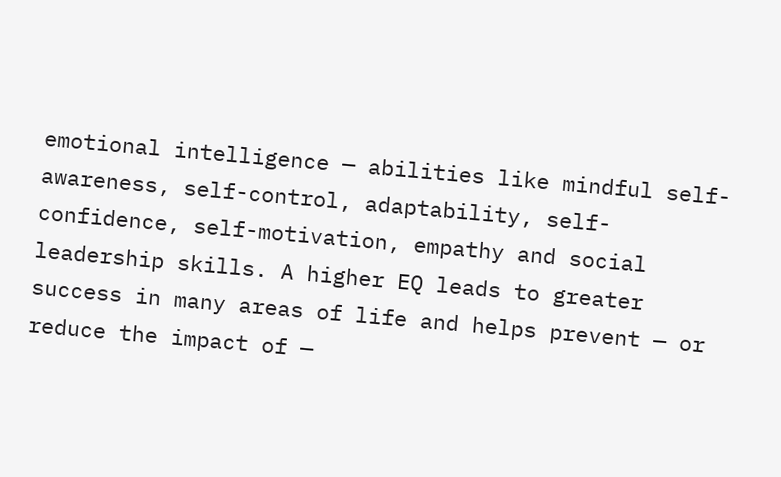emotional intelligence — abilities like mindful self-awareness, self-control, adaptability, self-confidence, self-motivation, empathy and social leadership skills. A higher EQ leads to greater success in many areas of life and helps prevent — or reduce the impact of —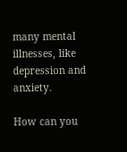many mental illnesses, like depression and anxiety.

How can you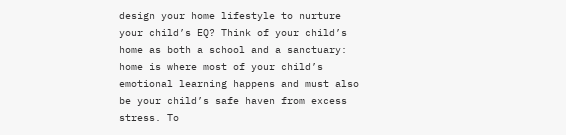design your home lifestyle to nurture your child’s EQ? Think of your child’s home as both a school and a sanctuary: home is where most of your child’s emotional learning happens and must also be your child’s safe haven from excess stress. To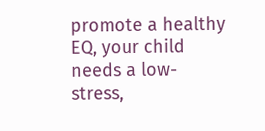promote a healthy EQ, your child needs a low-stress,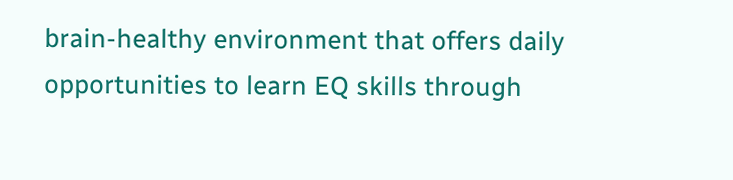brain-healthy environment that offers daily opportunities to learn EQ skills through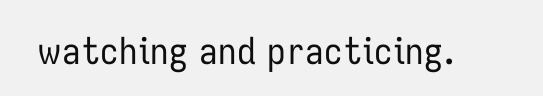watching and practicing.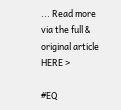... Read more via the full & original article HERE >

#EQ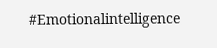#Emotionalintelligence